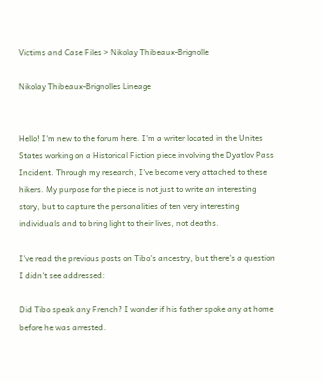Victims and Case Files > Nikolay Thibeaux-Brignolle

Nikolay Thibeaux-Brignolles Lineage


Hello! I'm new to the forum here. I'm a writer located in the Unites States working on a Historical Fiction piece involving the Dyatlov Pass Incident. Through my research, I've become very attached to these hikers. My purpose for the piece is not just to write an interesting story, but to capture the personalities of ten very interesting individuals and to bring light to their lives, not deaths.

I've read the previous posts on Tibo's ancestry, but there's a question I didn't see addressed:

Did Tibo speak any French? I wonder if his father spoke any at home before he was arrested.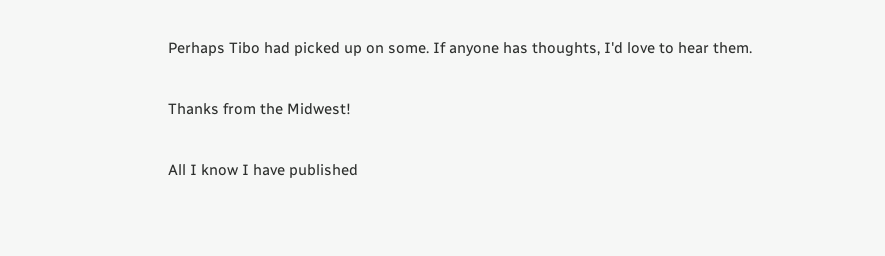Perhaps Tibo had picked up on some. If anyone has thoughts, I'd love to hear them.

Thanks from the Midwest!

All I know I have published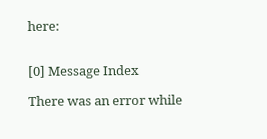here:


[0] Message Index

There was an error while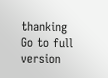thanking
Go to full version